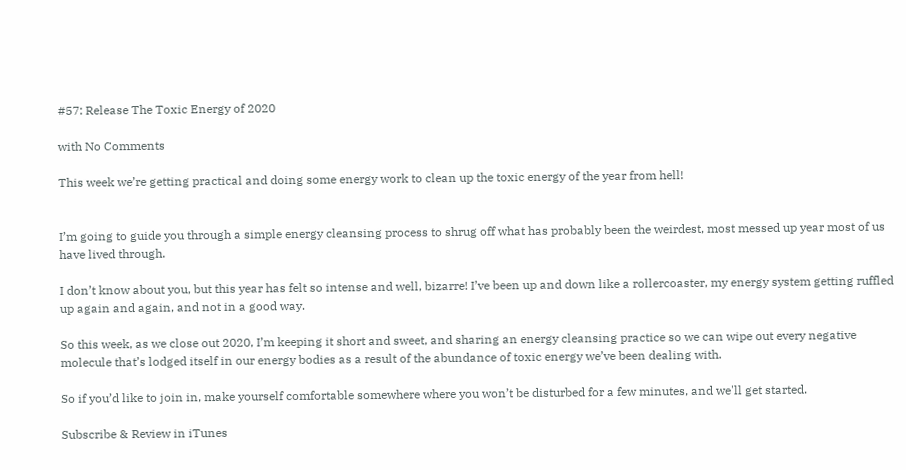#57: Release The Toxic Energy of 2020

with No Comments

This week we’re getting practical and doing some energy work to clean up the toxic energy of the year from hell!


I’m going to guide you through a simple energy cleansing process to shrug off what has probably been the weirdest, most messed up year most of us have lived through.

I don’t know about you, but this year has felt so intense and well, bizarre! I’ve been up and down like a rollercoaster, my energy system getting ruffled up again and again, and not in a good way.

So this week, as we close out 2020, I’m keeping it short and sweet, and sharing an energy cleansing practice so we can wipe out every negative molecule that’s lodged itself in our energy bodies as a result of the abundance of toxic energy we’ve been dealing with.

So if you’d like to join in, make yourself comfortable somewhere where you won’t be disturbed for a few minutes, and we'll get started.

Subscribe & Review in iTunes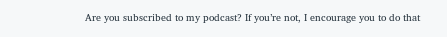Are you subscribed to my podcast? If you’re not, I encourage you to do that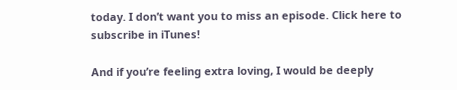today. I don’t want you to miss an episode. Click here to subscribe in iTunes!

And if you’re feeling extra loving, I would be deeply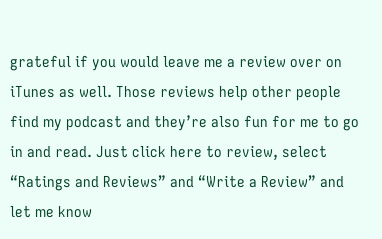grateful if you would leave me a review over on iTunes as well. Those reviews help other people find my podcast and they’re also fun for me to go in and read. Just click here to review, select “Ratings and Reviews” and “Write a Review” and let me know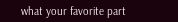what your favorite part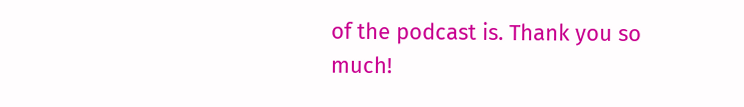of the podcast is. Thank you so much!